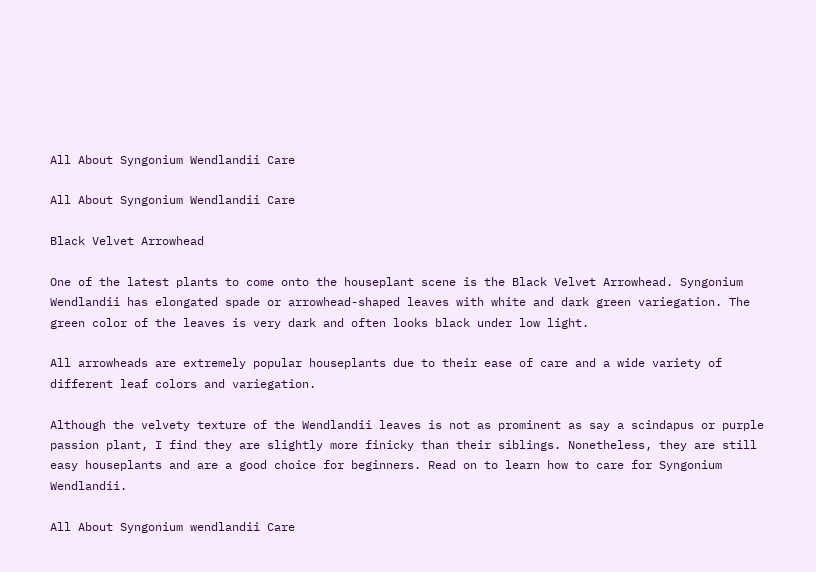All About Syngonium Wendlandii Care

All About Syngonium Wendlandii Care

Black Velvet Arrowhead

One of the latest plants to come onto the houseplant scene is the Black Velvet Arrowhead. Syngonium Wendlandii has elongated spade or arrowhead-shaped leaves with white and dark green variegation. The green color of the leaves is very dark and often looks black under low light.

All arrowheads are extremely popular houseplants due to their ease of care and a wide variety of different leaf colors and variegation.

Although the velvety texture of the Wendlandii leaves is not as prominent as say a scindapus or purple passion plant, I find they are slightly more finicky than their siblings. Nonetheless, they are still easy houseplants and are a good choice for beginners. Read on to learn how to care for Syngonium Wendlandii.

All About Syngonium wendlandii Care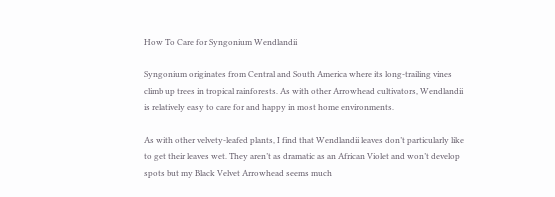How To Care for Syngonium Wendlandii

Syngonium originates from Central and South America where its long-trailing vines climb up trees in tropical rainforests. As with other Arrowhead cultivators, Wendlandii is relatively easy to care for and happy in most home environments.

As with other velvety-leafed plants, I find that Wendlandii leaves don’t particularly like to get their leaves wet. They aren’t as dramatic as an African Violet and won’t develop spots but my Black Velvet Arrowhead seems much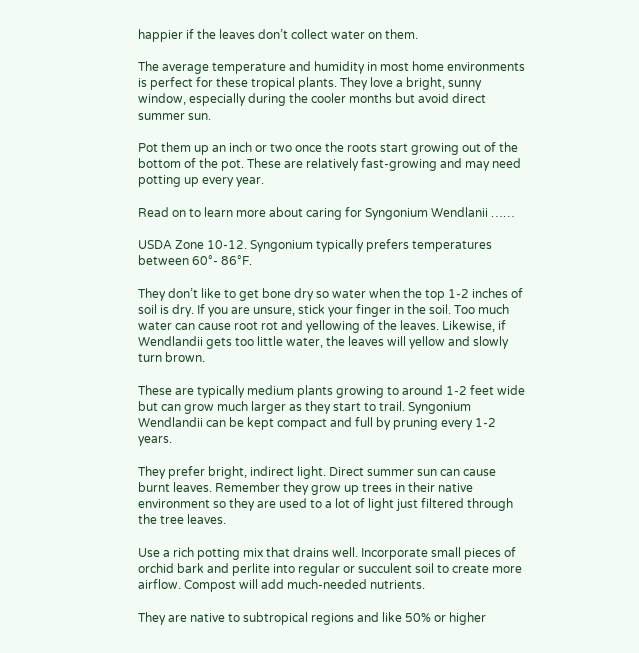happier if the leaves don’t collect water on them.

The average temperature and humidity in most home environments is perfect for these tropical plants. They love a bright, sunny window, especially during the cooler months but avoid direct summer sun.

Pot them up an inch or two once the roots start growing out of the bottom of the pot. These are relatively fast-growing and may need potting up every year.

Read on to learn more about caring for Syngonium Wendlanii ……

USDA Zone 10-12. Syngonium typically prefers temperatures between 60°- 86°F.

They don’t like to get bone dry so water when the top 1-2 inches of soil is dry. If you are unsure, stick your finger in the soil. Too much water can cause root rot and yellowing of the leaves. Likewise, if Wendlandii gets too little water, the leaves will yellow and slowly turn brown.

These are typically medium plants growing to around 1-2 feet wide but can grow much larger as they start to trail. Syngonium Wendlandii can be kept compact and full by pruning every 1-2 years.

They prefer bright, indirect light. Direct summer sun can cause burnt leaves. Remember they grow up trees in their native environment so they are used to a lot of light just filtered through the tree leaves.

Use a rich potting mix that drains well. Incorporate small pieces of orchid bark and perlite into regular or succulent soil to create more airflow. Compost will add much-needed nutrients.

They are native to subtropical regions and like 50% or higher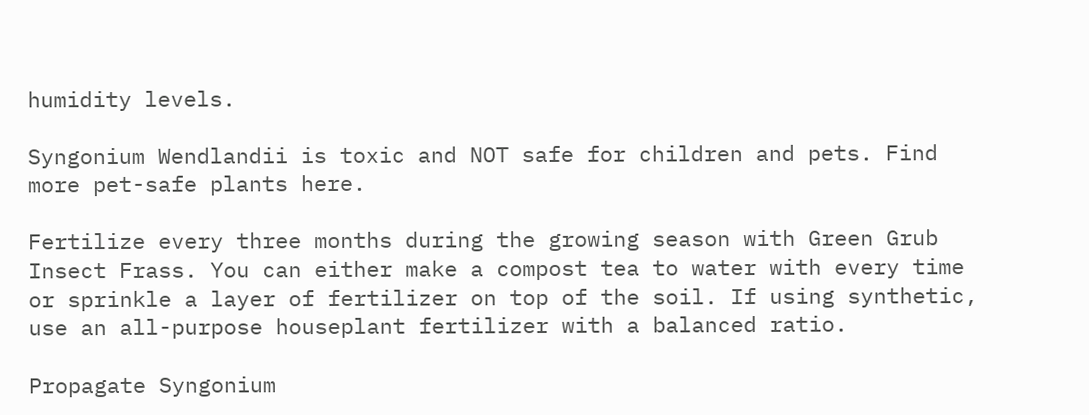humidity levels.

Syngonium Wendlandii is toxic and NOT safe for children and pets. Find more pet-safe plants here.

Fertilize every three months during the growing season with Green Grub Insect Frass. You can either make a compost tea to water with every time or sprinkle a layer of fertilizer on top of the soil. If using synthetic, use an all-purpose houseplant fertilizer with a balanced ratio.

Propagate Syngonium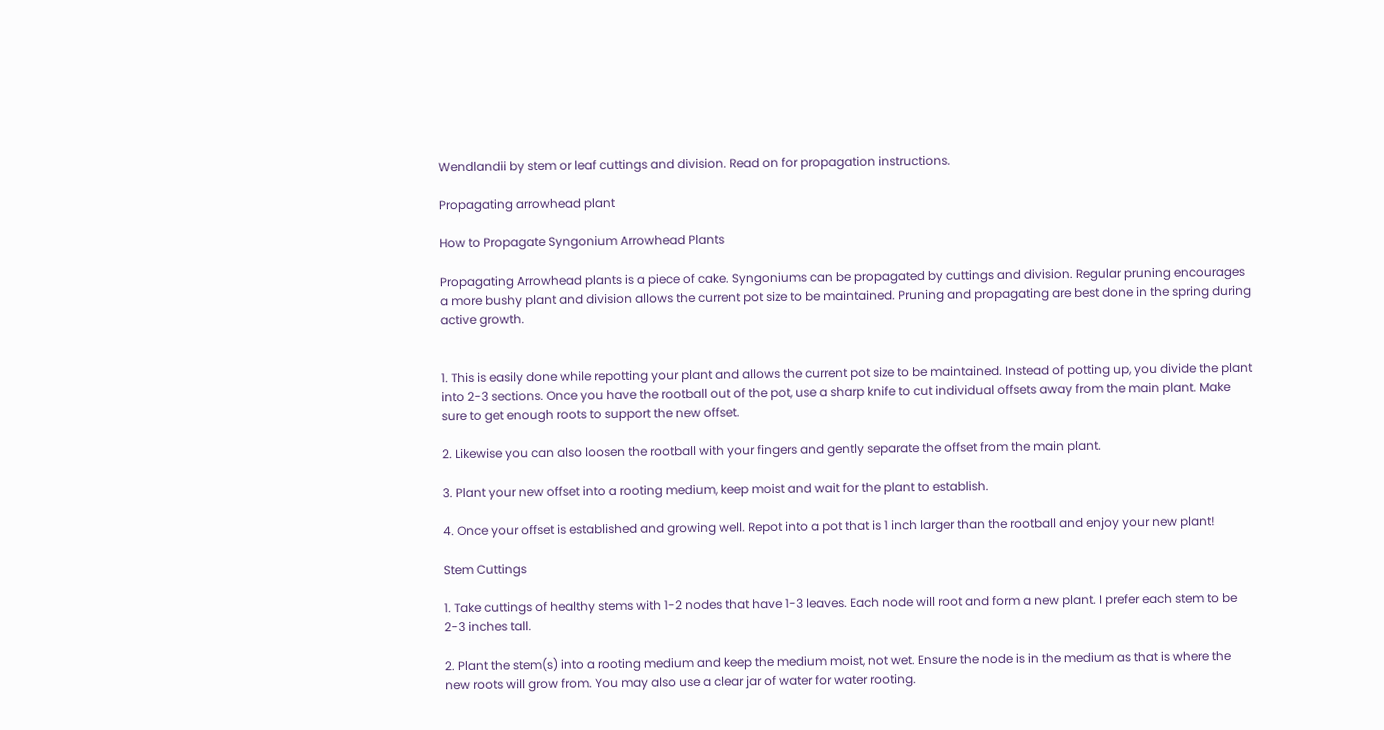Wendlandii by stem or leaf cuttings and division. Read on for propagation instructions.

Propagating arrowhead plant

How to Propagate Syngonium Arrowhead Plants

Propagating Arrowhead plants is a piece of cake. Syngoniums can be propagated by cuttings and division. Regular pruning encourages a more bushy plant and division allows the current pot size to be maintained. Pruning and propagating are best done in the spring during active growth.


1. This is easily done while repotting your plant and allows the current pot size to be maintained. Instead of potting up, you divide the plant into 2-3 sections. Once you have the rootball out of the pot, use a sharp knife to cut individual offsets away from the main plant. Make sure to get enough roots to support the new offset.

2. Likewise you can also loosen the rootball with your fingers and gently separate the offset from the main plant.

3. Plant your new offset into a rooting medium, keep moist and wait for the plant to establish.

4. Once your offset is established and growing well. Repot into a pot that is 1 inch larger than the rootball and enjoy your new plant!

Stem Cuttings

1. Take cuttings of healthy stems with 1-2 nodes that have 1-3 leaves. Each node will root and form a new plant. I prefer each stem to be 2-3 inches tall.

2. Plant the stem(s) into a rooting medium and keep the medium moist, not wet. Ensure the node is in the medium as that is where the new roots will grow from. You may also use a clear jar of water for water rooting.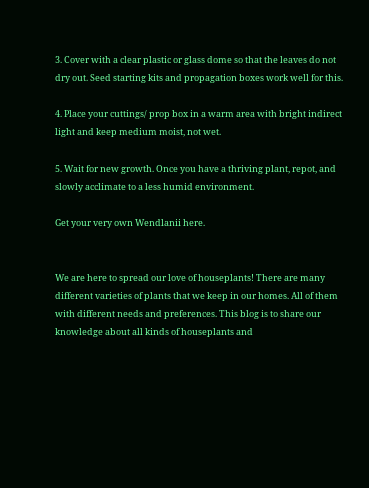3. Cover with a clear plastic or glass dome so that the leaves do not dry out. Seed starting kits and propagation boxes work well for this.

4. Place your cuttings/ prop box in a warm area with bright indirect light and keep medium moist, not wet.

5. Wait for new growth. Once you have a thriving plant, repot, and slowly acclimate to a less humid environment.

Get your very own Wendlanii here.


We are here to spread our love of houseplants! There are many different varieties of plants that we keep in our homes. All of them with different needs and preferences. This blog is to share our knowledge about all kinds of houseplants and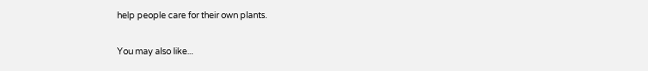help people care for their own plants.

You may also like...